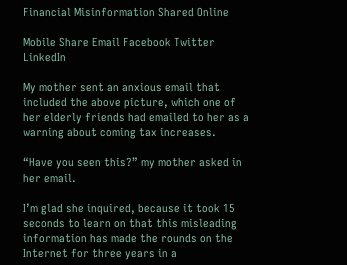Financial Misinformation Shared Online

Mobile Share Email Facebook Twitter LinkedIn

My mother sent an anxious email that included the above picture, which one of her elderly friends had emailed to her as a warning about coming tax increases.

“Have you seen this?” my mother asked in her email.

I’m glad she inquired, because it took 15 seconds to learn on that this misleading information has made the rounds on the Internet for three years in a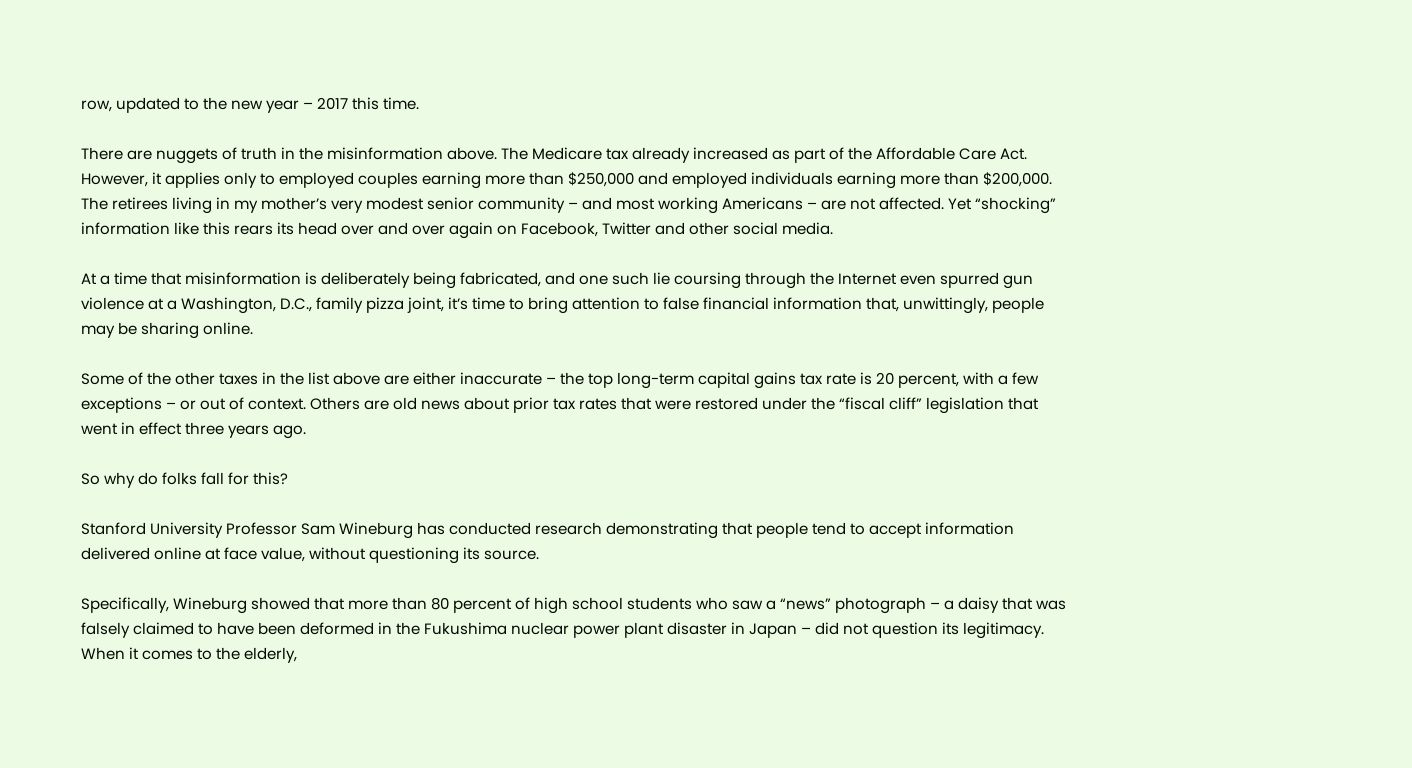row, updated to the new year – 2017 this time.

There are nuggets of truth in the misinformation above. The Medicare tax already increased as part of the Affordable Care Act. However, it applies only to employed couples earning more than $250,000 and employed individuals earning more than $200,000. The retirees living in my mother’s very modest senior community – and most working Americans – are not affected. Yet “shocking” information like this rears its head over and over again on Facebook, Twitter and other social media.

At a time that misinformation is deliberately being fabricated, and one such lie coursing through the Internet even spurred gun violence at a Washington, D.C., family pizza joint, it’s time to bring attention to false financial information that, unwittingly, people may be sharing online.

Some of the other taxes in the list above are either inaccurate – the top long-term capital gains tax rate is 20 percent, with a few exceptions – or out of context. Others are old news about prior tax rates that were restored under the “fiscal cliff” legislation that went in effect three years ago.

So why do folks fall for this?

Stanford University Professor Sam Wineburg has conducted research demonstrating that people tend to accept information delivered online at face value, without questioning its source.

Specifically, Wineburg showed that more than 80 percent of high school students who saw a “news” photograph – a daisy that was falsely claimed to have been deformed in the Fukushima nuclear power plant disaster in Japan – did not question its legitimacy. When it comes to the elderly,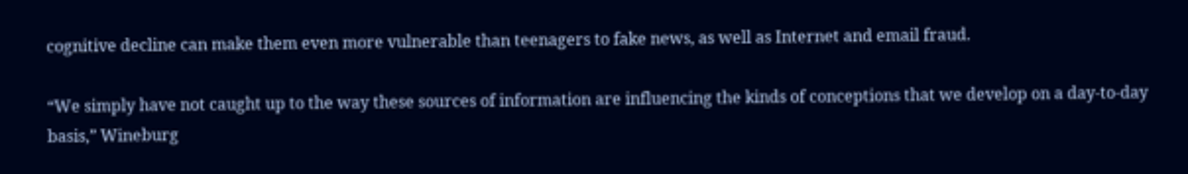cognitive decline can make them even more vulnerable than teenagers to fake news, as well as Internet and email fraud.

“We simply have not caught up to the way these sources of information are influencing the kinds of conceptions that we develop on a day-to-day basis,” Wineburg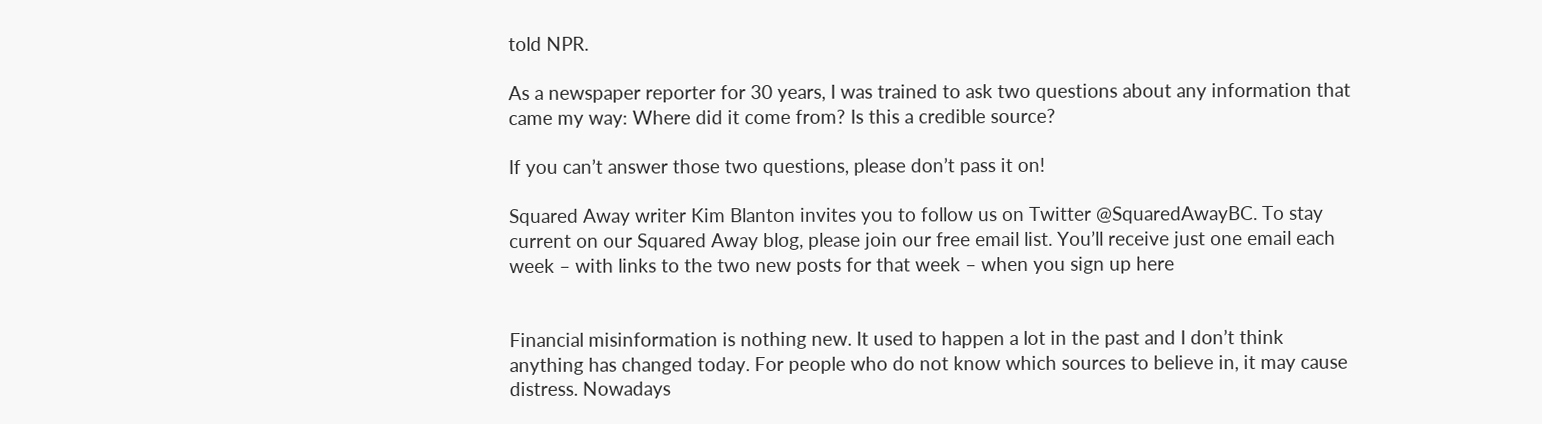told NPR.

As a newspaper reporter for 30 years, I was trained to ask two questions about any information that came my way: Where did it come from? Is this a credible source?

If you can’t answer those two questions, please don’t pass it on!

Squared Away writer Kim Blanton invites you to follow us on Twitter @SquaredAwayBC. To stay current on our Squared Away blog, please join our free email list. You’ll receive just one email each week – with links to the two new posts for that week – when you sign up here


Financial misinformation is nothing new. It used to happen a lot in the past and I don’t think anything has changed today. For people who do not know which sources to believe in, it may cause distress. Nowadays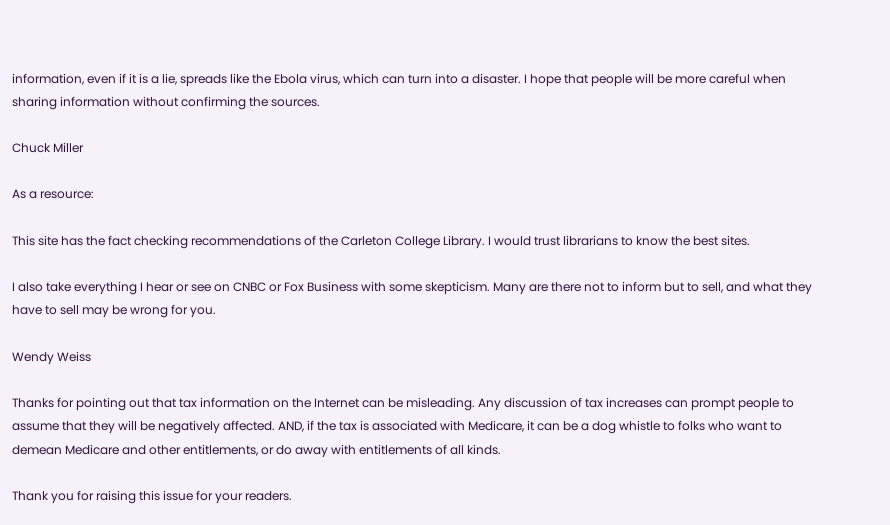information, even if it is a lie, spreads like the Ebola virus, which can turn into a disaster. I hope that people will be more careful when sharing information without confirming the sources.

Chuck Miller

As a resource:

This site has the fact checking recommendations of the Carleton College Library. I would trust librarians to know the best sites.

I also take everything I hear or see on CNBC or Fox Business with some skepticism. Many are there not to inform but to sell, and what they have to sell may be wrong for you.

Wendy Weiss

Thanks for pointing out that tax information on the Internet can be misleading. Any discussion of tax increases can prompt people to assume that they will be negatively affected. AND, if the tax is associated with Medicare, it can be a dog whistle to folks who want to demean Medicare and other entitlements, or do away with entitlements of all kinds.

Thank you for raising this issue for your readers.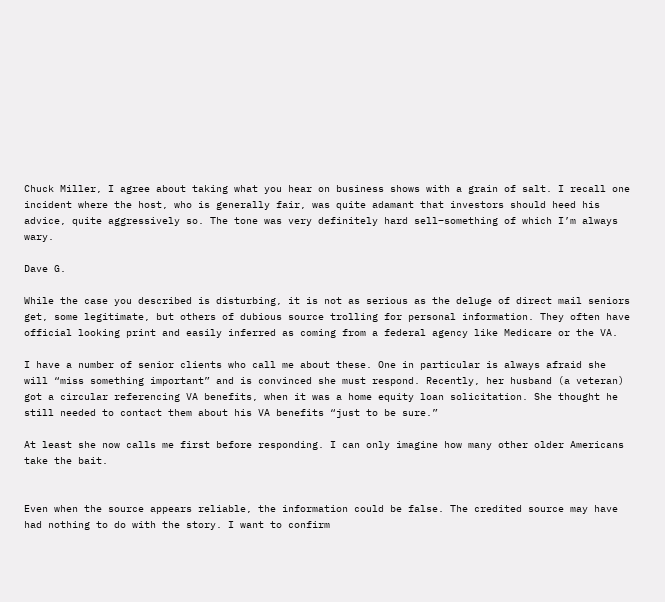Chuck Miller, I agree about taking what you hear on business shows with a grain of salt. I recall one incident where the host, who is generally fair, was quite adamant that investors should heed his advice, quite aggressively so. The tone was very definitely hard sell–something of which I’m always wary.

Dave G.

While the case you described is disturbing, it is not as serious as the deluge of direct mail seniors get, some legitimate, but others of dubious source trolling for personal information. They often have official looking print and easily inferred as coming from a federal agency like Medicare or the VA.

I have a number of senior clients who call me about these. One in particular is always afraid she will “miss something important” and is convinced she must respond. Recently, her husband (a veteran) got a circular referencing VA benefits, when it was a home equity loan solicitation. She thought he still needed to contact them about his VA benefits “just to be sure.”

At least she now calls me first before responding. I can only imagine how many other older Americans take the bait.


Even when the source appears reliable, the information could be false. The credited source may have had nothing to do with the story. I want to confirm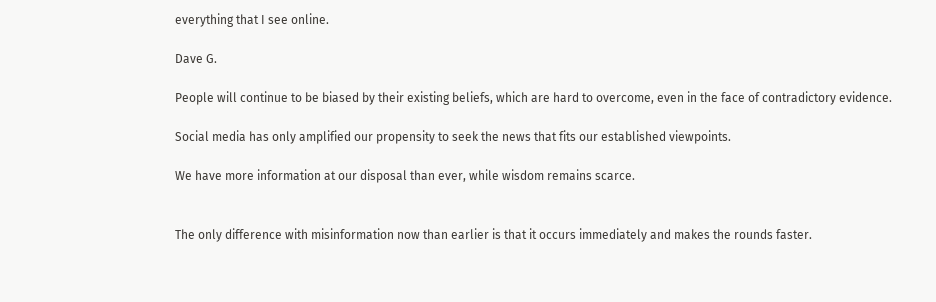everything that I see online.

Dave G.

People will continue to be biased by their existing beliefs, which are hard to overcome, even in the face of contradictory evidence.

Social media has only amplified our propensity to seek the news that fits our established viewpoints.

We have more information at our disposal than ever, while wisdom remains scarce.


The only difference with misinformation now than earlier is that it occurs immediately and makes the rounds faster.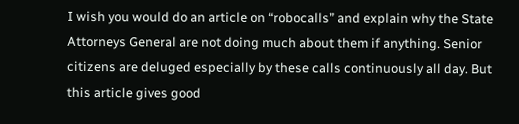I wish you would do an article on “robocalls” and explain why the State Attorneys General are not doing much about them if anything. Senior citizens are deluged especially by these calls continuously all day. But this article gives good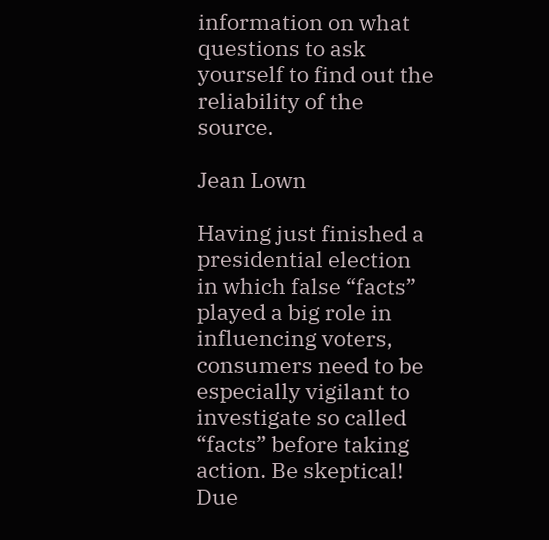information on what questions to ask yourself to find out the reliability of the source.

Jean Lown

Having just finished a presidential election in which false “facts” played a big role in influencing voters, consumers need to be especially vigilant to investigate so called “facts” before taking action. Be skeptical! Due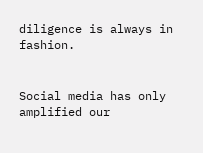diligence is always in fashion.


Social media has only amplified our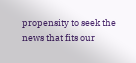propensity to seek the news that fits our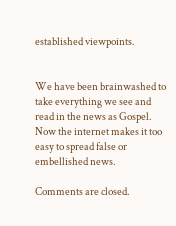established viewpoints.


We have been brainwashed to take everything we see and read in the news as Gospel. Now the internet makes it too easy to spread false or embellished news.

Comments are closed.